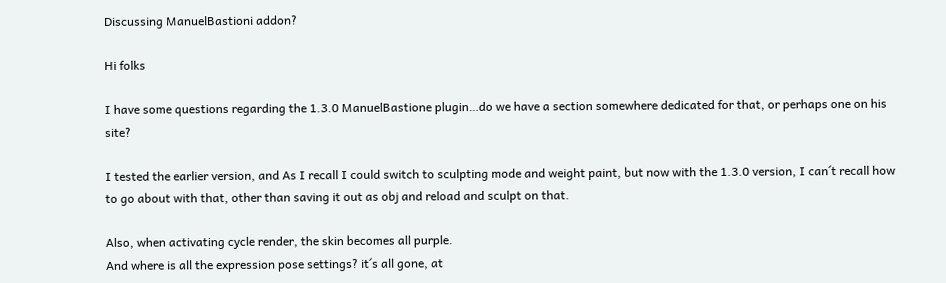Discussing ManuelBastioni addon?

Hi folks

I have some questions regarding the 1.3.0 ManuelBastione plugin…do we have a section somewhere dedicated for that, or perhaps one on his site?

I tested the earlier version, and As I recall I could switch to sculpting mode and weight paint, but now with the 1.3.0 version, I can´t recall how to go about with that, other than saving it out as obj and reload and sculpt on that.

Also, when activating cycle render, the skin becomes all purple.
And where is all the expression pose settings? it´s all gone, at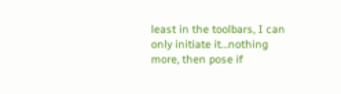least in the toolbars, I can only initiate it…nothing more, then pose if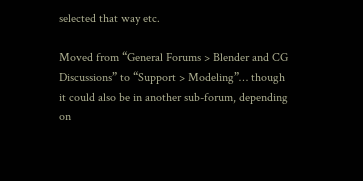selected that way etc.

Moved from “General Forums > Blender and CG Discussions” to “Support > Modeling”… though it could also be in another sub-forum, depending on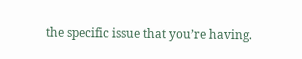the specific issue that you’re having.